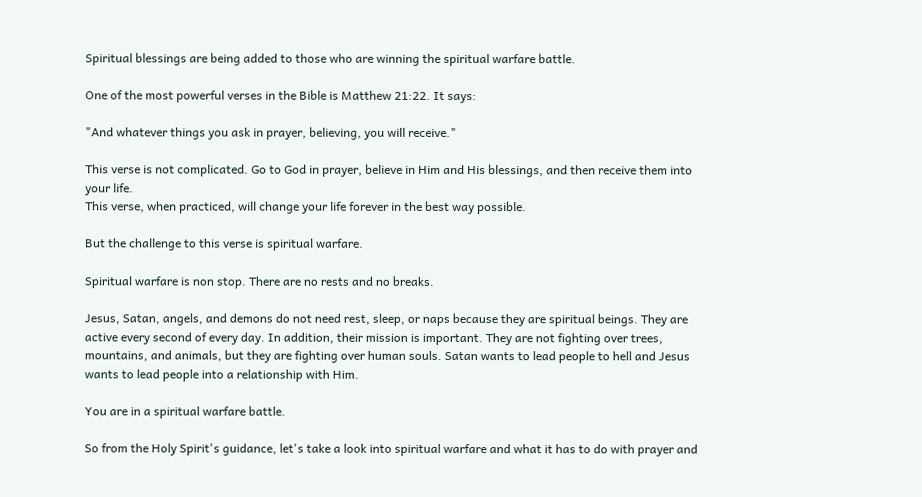Spiritual blessings are being added to those who are winning the spiritual warfare battle.

One of the most powerful verses in the Bible is Matthew 21:22. It says:

"And whatever things you ask in prayer, believing, you will receive."

This verse is not complicated. Go to God in prayer, believe in Him and His blessings, and then receive them into your life.
This verse, when practiced, will change your life forever in the best way possible.

But the challenge to this verse is spiritual warfare.

Spiritual warfare is non stop. There are no rests and no breaks.

Jesus, Satan, angels, and demons do not need rest, sleep, or naps because they are spiritual beings. They are active every second of every day. In addition, their mission is important. They are not fighting over trees, mountains, and animals, but they are fighting over human souls. Satan wants to lead people to hell and Jesus wants to lead people into a relationship with Him.

You are in a spiritual warfare battle.

So from the Holy Spirit's guidance, let's take a look into spiritual warfare and what it has to do with prayer and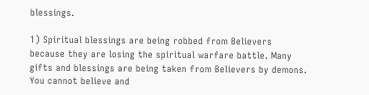blessings.

1) Spiritual blessings are being robbed from Believers because they are losing the spiritual warfare battle. Many gifts and blessings are being taken from Believers by demons. You cannot believe and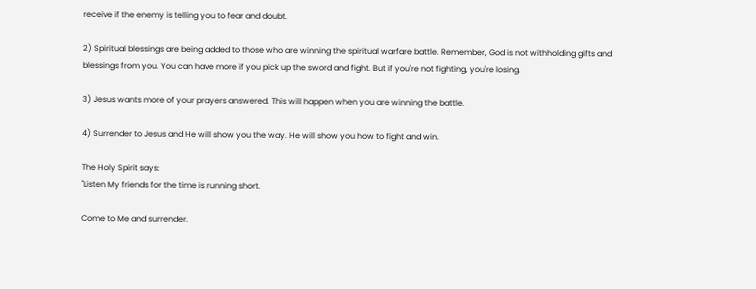receive if the enemy is telling you to fear and doubt.

2) Spiritual blessings are being added to those who are winning the spiritual warfare battle. Remember, God is not withholding gifts and blessings from you. You can have more if you pick up the sword and fight. But if you're not fighting, you're losing.

3) Jesus wants more of your prayers answered. This will happen when you are winning the battle.

4) Surrender to Jesus and He will show you the way. He will show you how to fight and win.

The Holy Spirit says:
"Listen My friends for the time is running short.

Come to Me and surrender.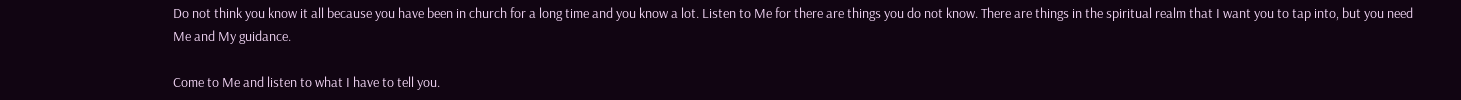Do not think you know it all because you have been in church for a long time and you know a lot. Listen to Me for there are things you do not know. There are things in the spiritual realm that I want you to tap into, but you need Me and My guidance.

Come to Me and listen to what I have to tell you.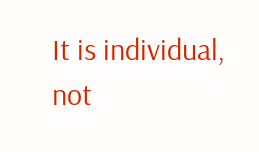It is individual, not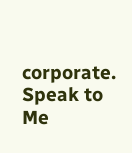corporate. Speak to Me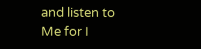and listen to Me for I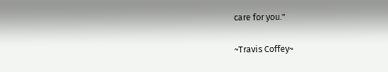care for you."

~Travis Coffey~